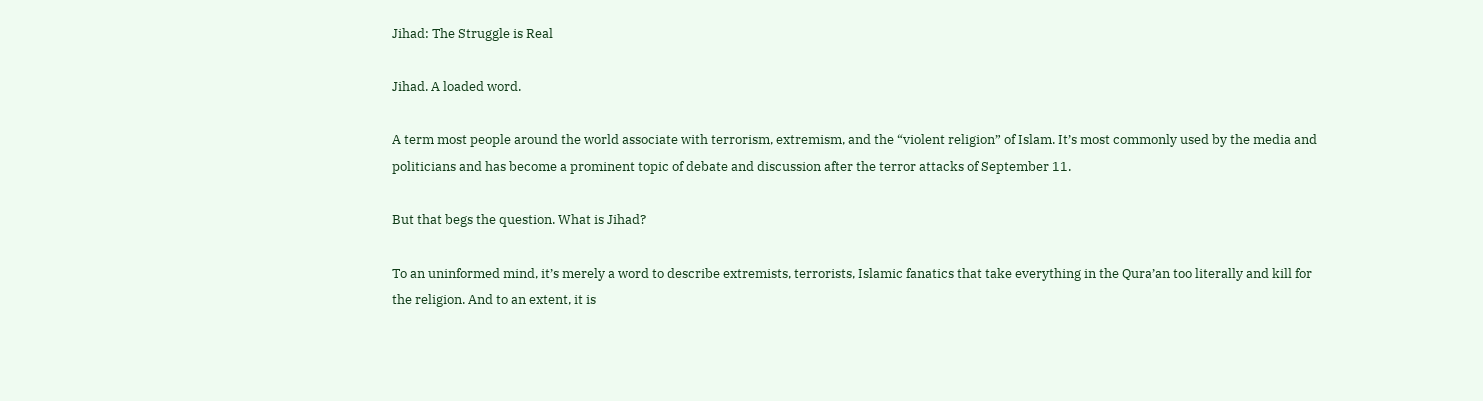Jihad: The Struggle is Real

Jihad. A loaded word.

A term most people around the world associate with terrorism, extremism, and the “violent religion” of Islam. It’s most commonly used by the media and politicians and has become a prominent topic of debate and discussion after the terror attacks of September 11.

But that begs the question. What is Jihad?

To an uninformed mind, it’s merely a word to describe extremists, terrorists, Islamic fanatics that take everything in the Qura’an too literally and kill for the religion. And to an extent, it is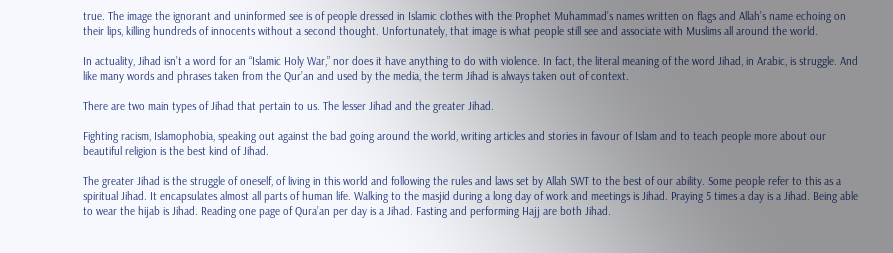true. The image the ignorant and uninformed see is of people dressed in Islamic clothes with the Prophet Muhammad’s names written on flags and Allah’s name echoing on their lips, killing hundreds of innocents without a second thought. Unfortunately, that image is what people still see and associate with Muslims all around the world.

In actuality, Jihad isn’t a word for an “Islamic Holy War,” nor does it have anything to do with violence. In fact, the literal meaning of the word Jihad, in Arabic, is struggle. And like many words and phrases taken from the Qur’an and used by the media, the term Jihad is always taken out of context.

There are two main types of Jihad that pertain to us. The lesser Jihad and the greater Jihad.

Fighting racism, Islamophobia, speaking out against the bad going around the world, writing articles and stories in favour of Islam and to teach people more about our beautiful religion is the best kind of Jihad.

The greater Jihad is the struggle of oneself, of living in this world and following the rules and laws set by Allah SWT to the best of our ability. Some people refer to this as a spiritual Jihad. It encapsulates almost all parts of human life. Walking to the masjid during a long day of work and meetings is Jihad. Praying 5 times a day is a Jihad. Being able to wear the hijab is Jihad. Reading one page of Qura’an per day is a Jihad. Fasting and performing Hajj are both Jihad.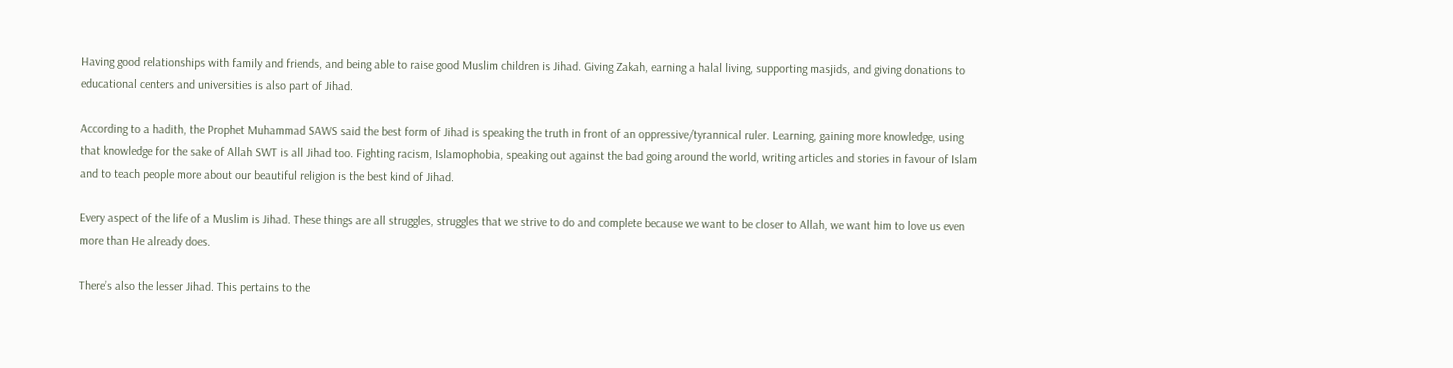Having good relationships with family and friends, and being able to raise good Muslim children is Jihad. Giving Zakah, earning a halal living, supporting masjids, and giving donations to educational centers and universities is also part of Jihad.

According to a hadith, the Prophet Muhammad SAWS said the best form of Jihad is speaking the truth in front of an oppressive/tyrannical ruler. Learning, gaining more knowledge, using that knowledge for the sake of Allah SWT is all Jihad too. Fighting racism, Islamophobia, speaking out against the bad going around the world, writing articles and stories in favour of Islam and to teach people more about our beautiful religion is the best kind of Jihad.

Every aspect of the life of a Muslim is Jihad. These things are all struggles, struggles that we strive to do and complete because we want to be closer to Allah, we want him to love us even more than He already does.

There’s also the lesser Jihad. This pertains to the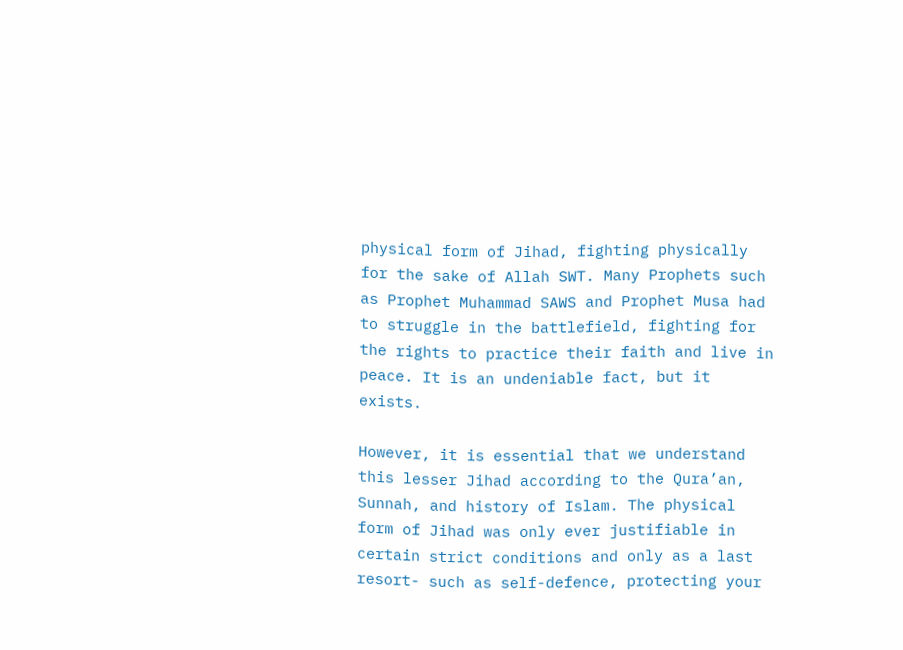physical form of Jihad, fighting physically for the sake of Allah SWT. Many Prophets such as Prophet Muhammad SAWS and Prophet Musa had to struggle in the battlefield, fighting for the rights to practice their faith and live in peace. It is an undeniable fact, but it exists.

However, it is essential that we understand this lesser Jihad according to the Qura’an, Sunnah, and history of Islam. The physical form of Jihad was only ever justifiable in certain strict conditions and only as a last resort- such as self-defence, protecting your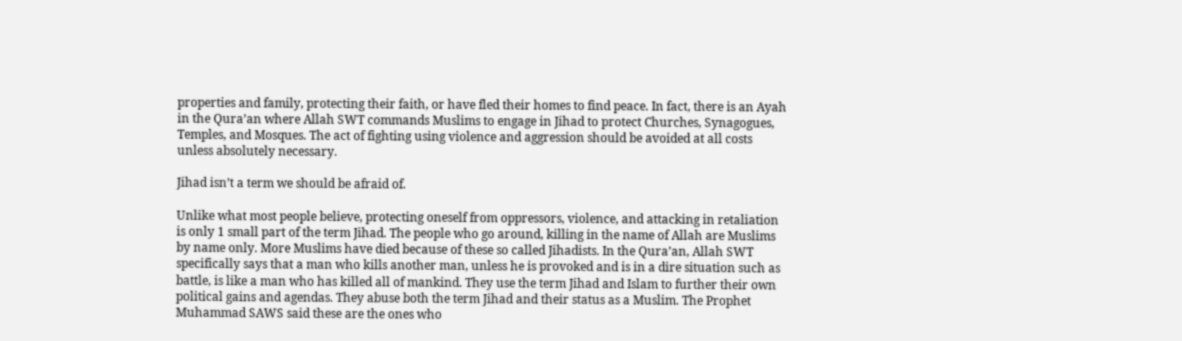properties and family, protecting their faith, or have fled their homes to find peace. In fact, there is an Ayah in the Qura’an where Allah SWT commands Muslims to engage in Jihad to protect Churches, Synagogues, Temples, and Mosques. The act of fighting using violence and aggression should be avoided at all costs unless absolutely necessary.

Jihad isn’t a term we should be afraid of.

Unlike what most people believe, protecting oneself from oppressors, violence, and attacking in retaliation is only 1 small part of the term Jihad. The people who go around, killing in the name of Allah are Muslims by name only. More Muslims have died because of these so called Jihadists. In the Qura’an, Allah SWT specifically says that a man who kills another man, unless he is provoked and is in a dire situation such as battle, is like a man who has killed all of mankind. They use the term Jihad and Islam to further their own political gains and agendas. They abuse both the term Jihad and their status as a Muslim. The Prophet Muhammad SAWS said these are the ones who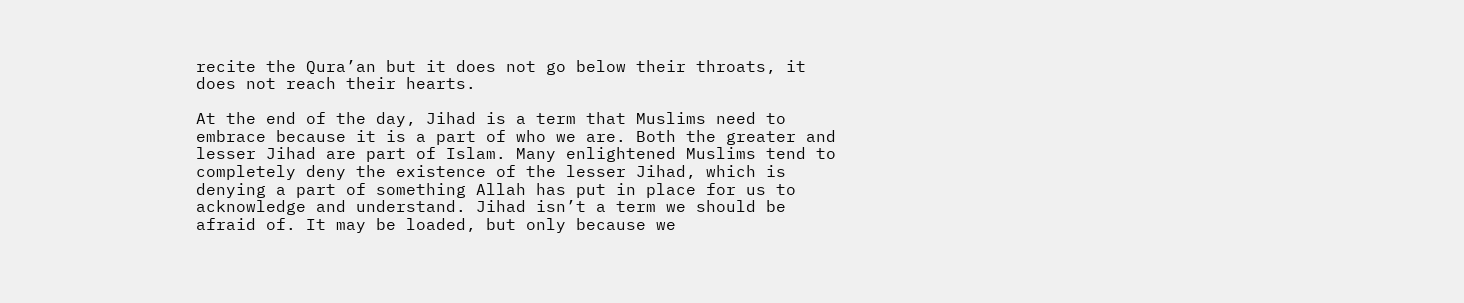recite the Qura’an but it does not go below their throats, it does not reach their hearts.

At the end of the day, Jihad is a term that Muslims need to embrace because it is a part of who we are. Both the greater and lesser Jihad are part of Islam. Many enlightened Muslims tend to completely deny the existence of the lesser Jihad, which is denying a part of something Allah has put in place for us to acknowledge and understand. Jihad isn’t a term we should be afraid of. It may be loaded, but only because we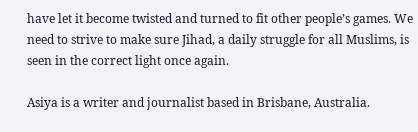have let it become twisted and turned to fit other people’s games. We need to strive to make sure Jihad, a daily struggle for all Muslims, is seen in the correct light once again.

Asiya is a writer and journalist based in Brisbane, Australia.